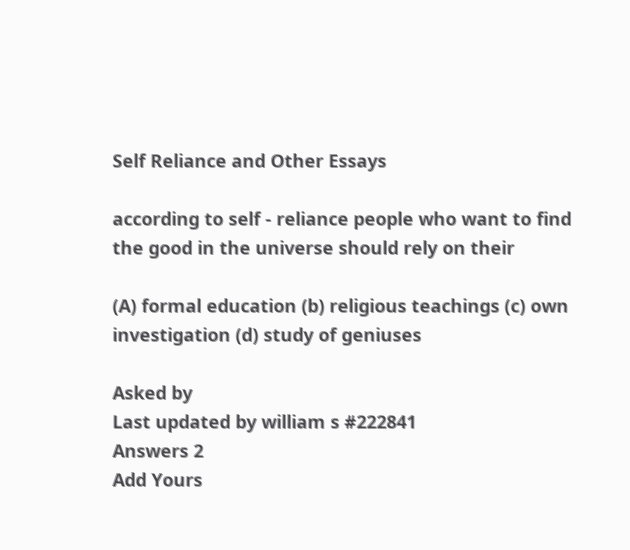Self Reliance and Other Essays

according to self - reliance people who want to find the good in the universe should rely on their

(A) formal education (b) religious teachings (c) own investigation (d) study of geniuses

Asked by
Last updated by william s #222841
Answers 2
Add Yours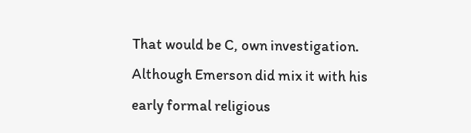That would be C, own investigation. Although Emerson did mix it with his early formal religious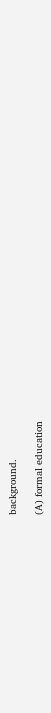background.

(A) formal education